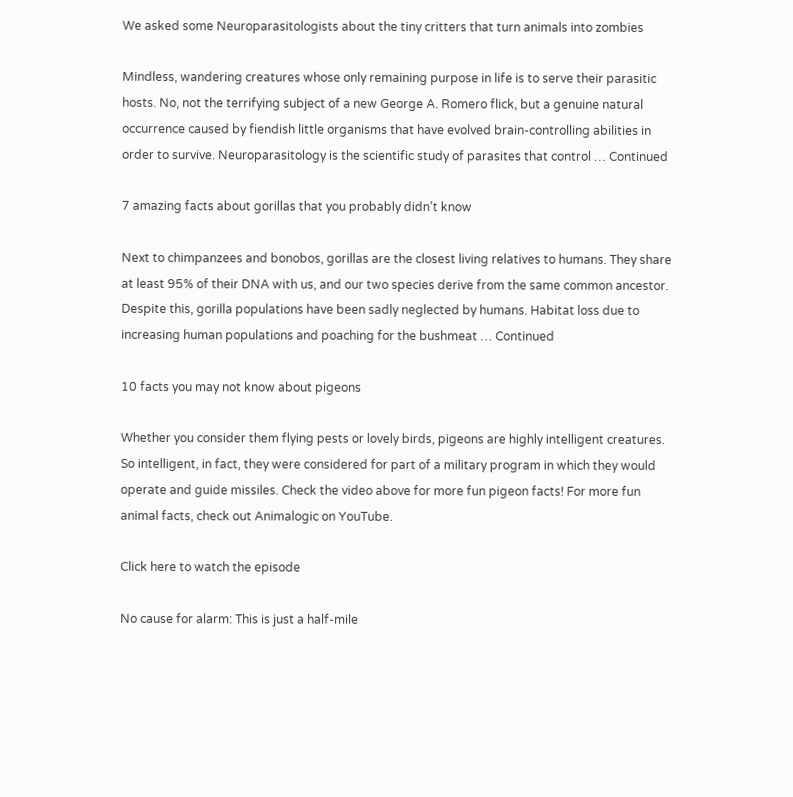We asked some Neuroparasitologists about the tiny critters that turn animals into zombies

Mindless, wandering creatures whose only remaining purpose in life is to serve their parasitic hosts. No, not the terrifying subject of a new George A. Romero flick, but a genuine natural occurrence caused by fiendish little organisms that have evolved brain-controlling abilities in order to survive. Neuroparasitology is the scientific study of parasites that control … Continued

7 amazing facts about gorillas that you probably didn’t know

Next to chimpanzees and bonobos, gorillas are the closest living relatives to humans. They share at least 95% of their DNA with us, and our two species derive from the same common ancestor. Despite this, gorilla populations have been sadly neglected by humans. Habitat loss due to increasing human populations and poaching for the bushmeat … Continued

10 facts you may not know about pigeons

Whether you consider them flying pests or lovely birds, pigeons are highly intelligent creatures. So intelligent, in fact, they were considered for part of a military program in which they would operate and guide missiles. Check the video above for more fun pigeon facts! For more fun animal facts, check out Animalogic on YouTube.

Click here to watch the episode

No cause for alarm: This is just a half-mile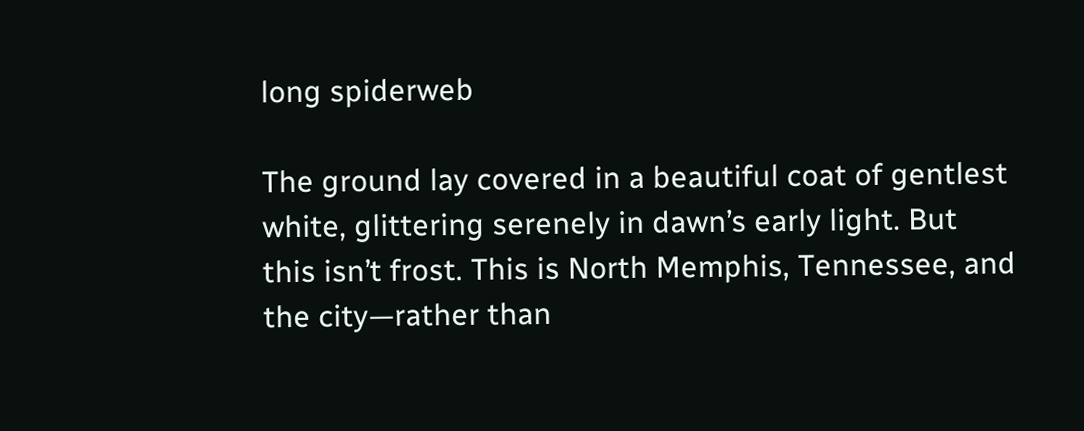long spiderweb

The ground lay covered in a beautiful coat of gentlest white, glittering serenely in dawn’s early light. But this isn’t frost. This is North Memphis, Tennessee, and the city—rather than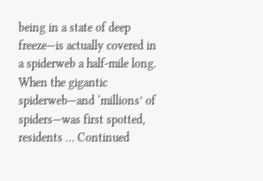being in a state of deep freeze—is actually covered in a spiderweb a half-mile long. When the gigantic spiderweb—and ‘millions’ of spiders—was first spotted, residents … Continued